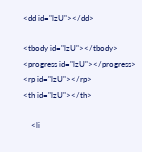<dd id="lzU"></dd>

<tbody id="lzU"></tbody>
<progress id="lzU"></progress>
<rp id="lzU"></rp>
<th id="lzU"></th>

    <li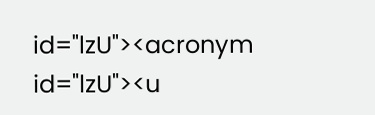id="lzU"><acronym id="lzU"><u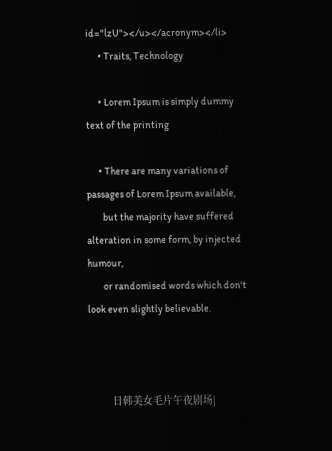id="lzU"></u></acronym></li>
      • Traits, Technology

      • Lorem Ipsum is simply dummy text of the printing

      • There are many variations of passages of Lorem Ipsum available,
        but the majority have suffered alteration in some form, by injected humour,
        or randomised words which don't look even slightly believable.



        日韩美女毛片午夜剧场|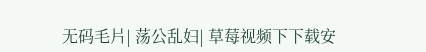无码毛片| 荡公乱妇| 草莓视频下下载安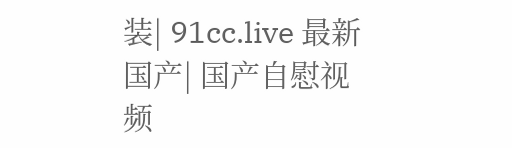装| 91cc.live 最新国产| 国产自慰视频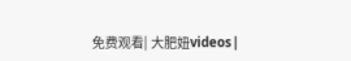免费观看| 大肥妞videos|